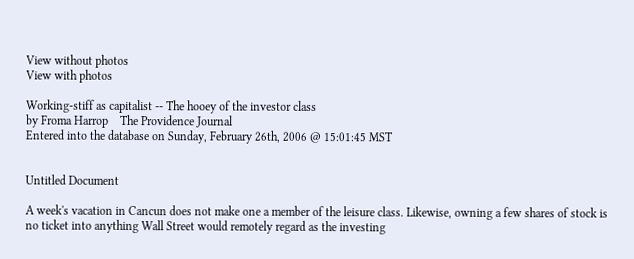View without photos
View with photos

Working-stiff as capitalist -- The hooey of the investor class
by Froma Harrop    The Providence Journal
Entered into the database on Sunday, February 26th, 2006 @ 15:01:45 MST


Untitled Document

A week's vacation in Cancun does not make one a member of the leisure class. Likewise, owning a few shares of stock is no ticket into anything Wall Street would remotely regard as the investing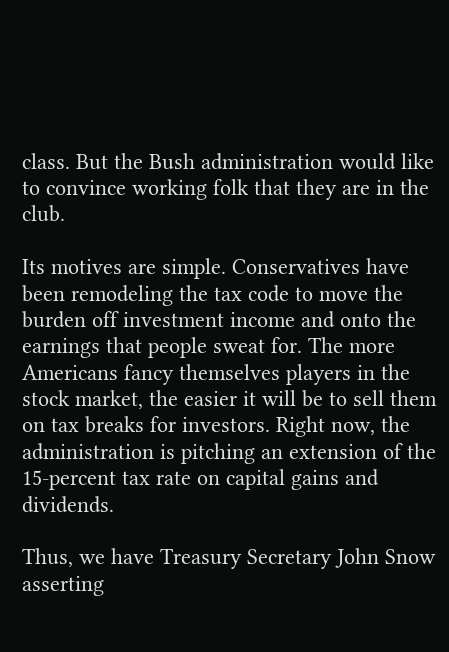class. But the Bush administration would like to convince working folk that they are in the club.

Its motives are simple. Conservatives have been remodeling the tax code to move the burden off investment income and onto the earnings that people sweat for. The more Americans fancy themselves players in the stock market, the easier it will be to sell them on tax breaks for investors. Right now, the administration is pitching an extension of the 15-percent tax rate on capital gains and dividends.

Thus, we have Treasury Secretary John Snow asserting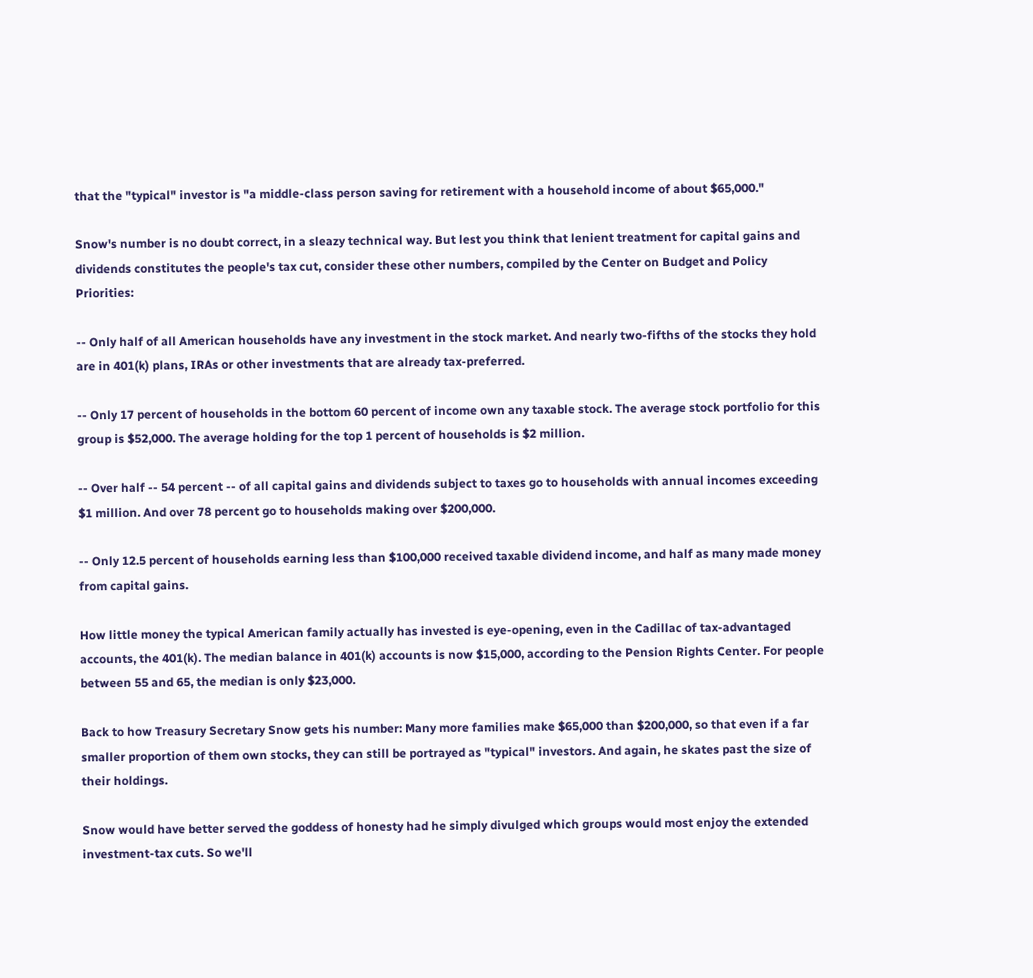that the "typical" investor is "a middle-class person saving for retirement with a household income of about $65,000."

Snow's number is no doubt correct, in a sleazy technical way. But lest you think that lenient treatment for capital gains and dividends constitutes the people's tax cut, consider these other numbers, compiled by the Center on Budget and Policy Priorities:

-- Only half of all American households have any investment in the stock market. And nearly two-fifths of the stocks they hold are in 401(k) plans, IRAs or other investments that are already tax-preferred.

-- Only 17 percent of households in the bottom 60 percent of income own any taxable stock. The average stock portfolio for this group is $52,000. The average holding for the top 1 percent of households is $2 million.

-- Over half -- 54 percent -- of all capital gains and dividends subject to taxes go to households with annual incomes exceeding $1 million. And over 78 percent go to households making over $200,000.

-- Only 12.5 percent of households earning less than $100,000 received taxable dividend income, and half as many made money from capital gains.

How little money the typical American family actually has invested is eye-opening, even in the Cadillac of tax-advantaged accounts, the 401(k). The median balance in 401(k) accounts is now $15,000, according to the Pension Rights Center. For people between 55 and 65, the median is only $23,000.

Back to how Treasury Secretary Snow gets his number: Many more families make $65,000 than $200,000, so that even if a far smaller proportion of them own stocks, they can still be portrayed as "typical" investors. And again, he skates past the size of their holdings.

Snow would have better served the goddess of honesty had he simply divulged which groups would most enjoy the extended investment-tax cuts. So we'll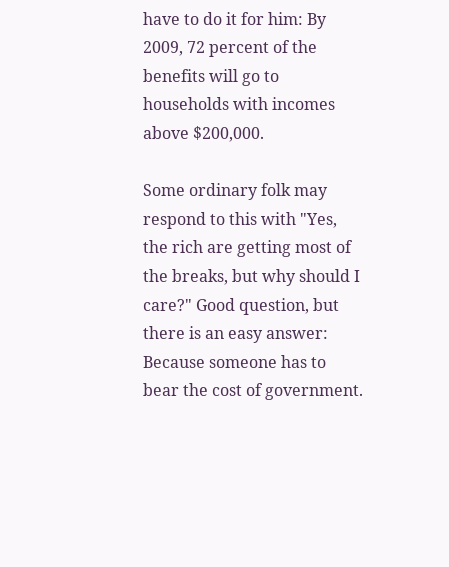have to do it for him: By 2009, 72 percent of the benefits will go to households with incomes above $200,000.

Some ordinary folk may respond to this with "Yes, the rich are getting most of the breaks, but why should I care?" Good question, but there is an easy answer: Because someone has to bear the cost of government.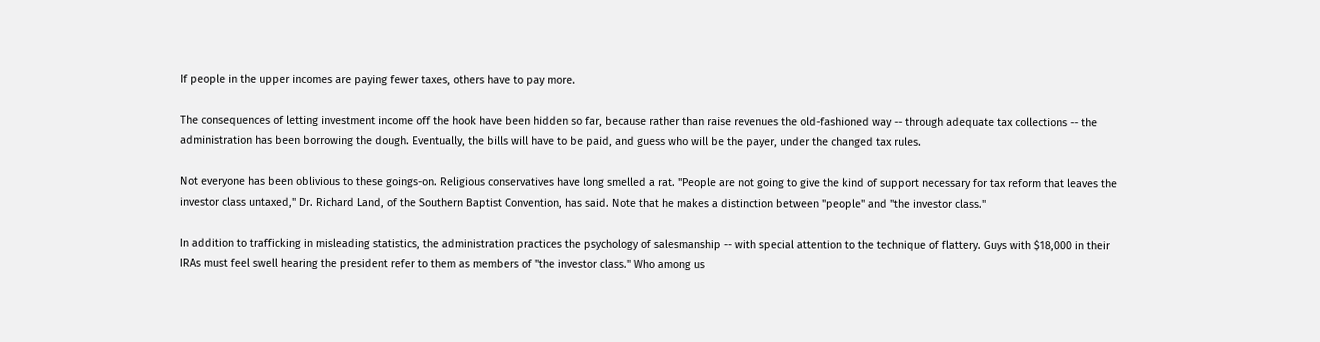If people in the upper incomes are paying fewer taxes, others have to pay more.

The consequences of letting investment income off the hook have been hidden so far, because rather than raise revenues the old-fashioned way -- through adequate tax collections -- the administration has been borrowing the dough. Eventually, the bills will have to be paid, and guess who will be the payer, under the changed tax rules.

Not everyone has been oblivious to these goings-on. Religious conservatives have long smelled a rat. "People are not going to give the kind of support necessary for tax reform that leaves the investor class untaxed," Dr. Richard Land, of the Southern Baptist Convention, has said. Note that he makes a distinction between "people" and "the investor class."

In addition to trafficking in misleading statistics, the administration practices the psychology of salesmanship -- with special attention to the technique of flattery. Guys with $18,000 in their IRAs must feel swell hearing the president refer to them as members of "the investor class." Who among us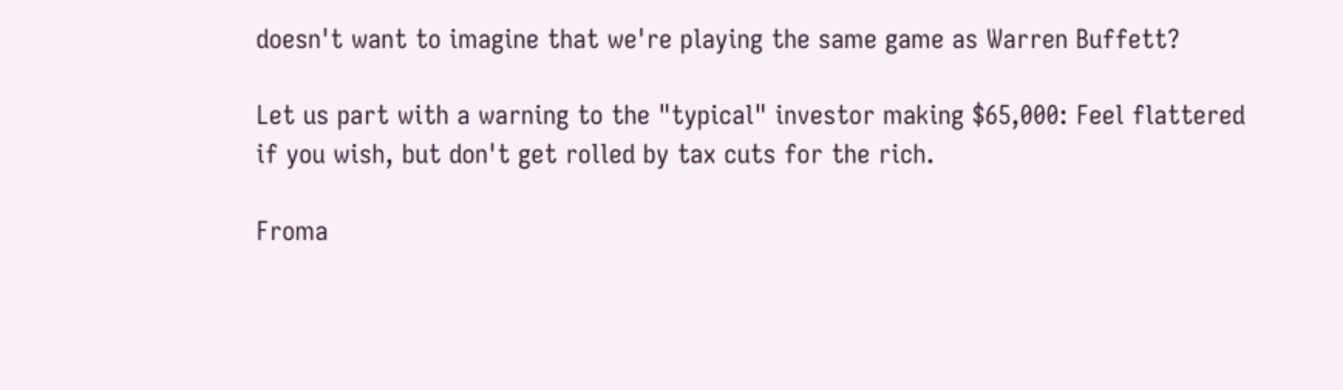doesn't want to imagine that we're playing the same game as Warren Buffett?

Let us part with a warning to the "typical" investor making $65,000: Feel flattered if you wish, but don't get rolled by tax cuts for the rich.

Froma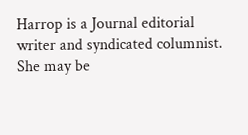Harrop is a Journal editorial writer and syndicated columnist. She may be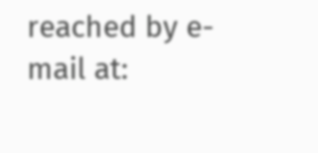reached by e-mail at: